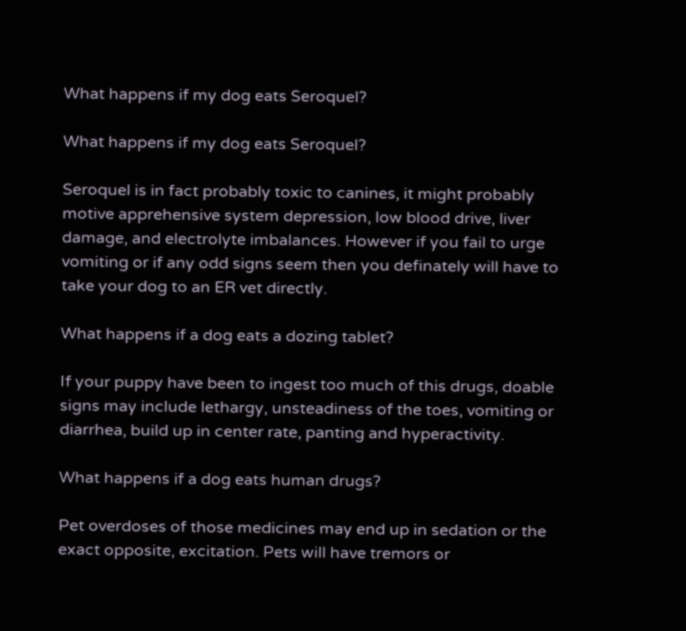What happens if my dog eats Seroquel?

What happens if my dog eats Seroquel?

Seroquel is in fact probably toxic to canines, it might probably motive apprehensive system depression, low blood drive, liver damage, and electrolyte imbalances. However if you fail to urge vomiting or if any odd signs seem then you definately will have to take your dog to an ER vet directly.

What happens if a dog eats a dozing tablet?

If your puppy have been to ingest too much of this drugs, doable signs may include lethargy, unsteadiness of the toes, vomiting or diarrhea, build up in center rate, panting and hyperactivity.

What happens if a dog eats human drugs?

Pet overdoses of those medicines may end up in sedation or the exact opposite, excitation. Pets will have tremors or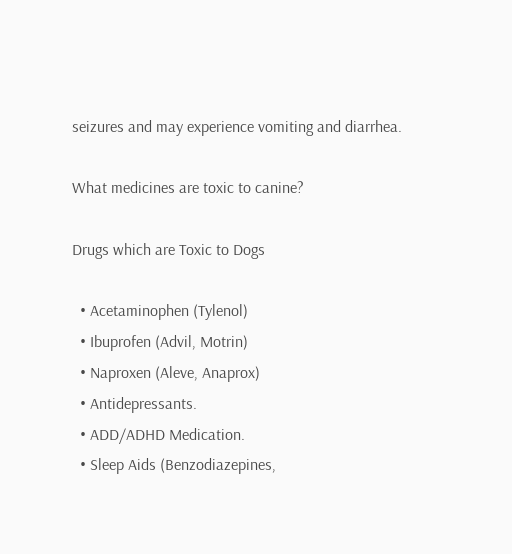seizures and may experience vomiting and diarrhea.

What medicines are toxic to canine?

Drugs which are Toxic to Dogs

  • Acetaminophen (Tylenol)
  • Ibuprofen (Advil, Motrin)
  • Naproxen (Aleve, Anaprox)
  • Antidepressants.
  • ADD/ADHD Medication.
  • Sleep Aids (Benzodiazepines,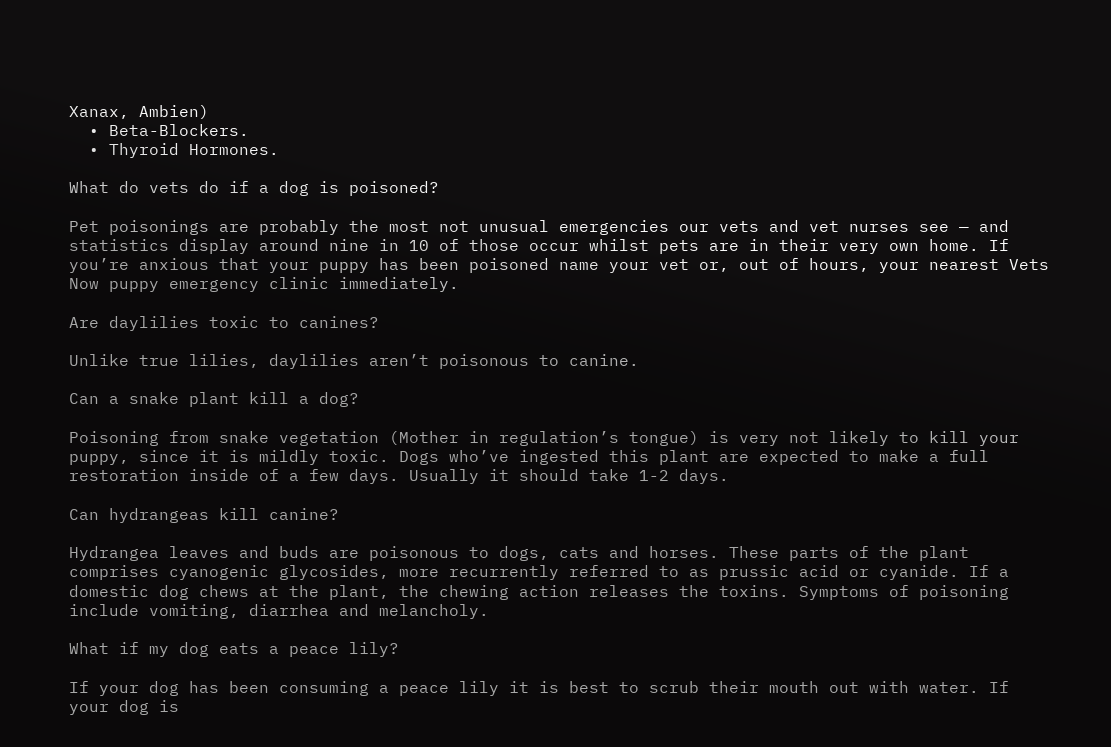Xanax, Ambien)
  • Beta-Blockers.
  • Thyroid Hormones.

What do vets do if a dog is poisoned?

Pet poisonings are probably the most not unusual emergencies our vets and vet nurses see — and statistics display around nine in 10 of those occur whilst pets are in their very own home. If you’re anxious that your puppy has been poisoned name your vet or, out of hours, your nearest Vets Now puppy emergency clinic immediately.

Are daylilies toxic to canines?

Unlike true lilies, daylilies aren’t poisonous to canine.

Can a snake plant kill a dog?

Poisoning from snake vegetation (Mother in regulation’s tongue) is very not likely to kill your puppy, since it is mildly toxic. Dogs who’ve ingested this plant are expected to make a full restoration inside of a few days. Usually it should take 1-2 days.

Can hydrangeas kill canine?

Hydrangea leaves and buds are poisonous to dogs, cats and horses. These parts of the plant comprises cyanogenic glycosides, more recurrently referred to as prussic acid or cyanide. If a domestic dog chews at the plant, the chewing action releases the toxins. Symptoms of poisoning include vomiting, diarrhea and melancholy.

What if my dog eats a peace lily?

If your dog has been consuming a peace lily it is best to scrub their mouth out with water. If your dog is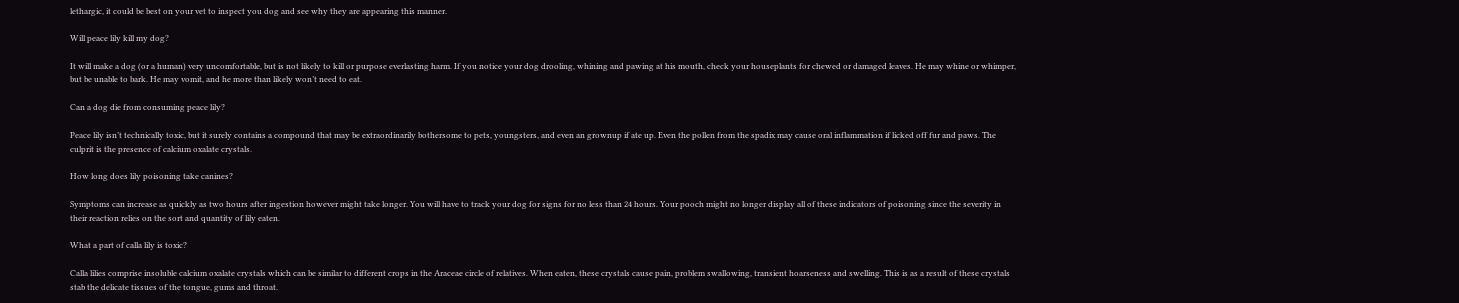lethargic, it could be best on your vet to inspect you dog and see why they are appearing this manner.

Will peace lily kill my dog?

It will make a dog (or a human) very uncomfortable, but is not likely to kill or purpose everlasting harm. If you notice your dog drooling, whining and pawing at his mouth, check your houseplants for chewed or damaged leaves. He may whine or whimper, but be unable to bark. He may vomit, and he more than likely won’t need to eat.

Can a dog die from consuming peace lily?

Peace lily isn’t technically toxic, but it surely contains a compound that may be extraordinarily bothersome to pets, youngsters, and even an grownup if ate up. Even the pollen from the spadix may cause oral inflammation if licked off fur and paws. The culprit is the presence of calcium oxalate crystals.

How long does lily poisoning take canines?

Symptoms can increase as quickly as two hours after ingestion however might take longer. You will have to track your dog for signs for no less than 24 hours. Your pooch might no longer display all of these indicators of poisoning since the severity in their reaction relies on the sort and quantity of lily eaten.

What a part of calla lily is toxic?

Calla lilies comprise insoluble calcium oxalate crystals which can be similar to different crops in the Araceae circle of relatives. When eaten, these crystals cause pain, problem swallowing, transient hoarseness and swelling. This is as a result of these crystals stab the delicate tissues of the tongue, gums and throat.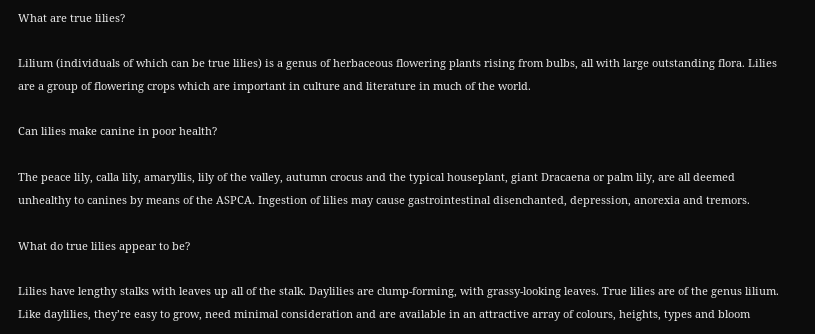What are true lilies?

Lilium (individuals of which can be true lilies) is a genus of herbaceous flowering plants rising from bulbs, all with large outstanding flora. Lilies are a group of flowering crops which are important in culture and literature in much of the world.

Can lilies make canine in poor health?

The peace lily, calla lily, amaryllis, lily of the valley, autumn crocus and the typical houseplant, giant Dracaena or palm lily, are all deemed unhealthy to canines by means of the ASPCA. Ingestion of lilies may cause gastrointestinal disenchanted, depression, anorexia and tremors.

What do true lilies appear to be?

Lilies have lengthy stalks with leaves up all of the stalk. Daylilies are clump-forming, with grassy-looking leaves. True lilies are of the genus lilium. Like daylilies, they’re easy to grow, need minimal consideration and are available in an attractive array of colours, heights, types and bloom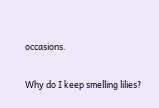occasions.

Why do I keep smelling lilies?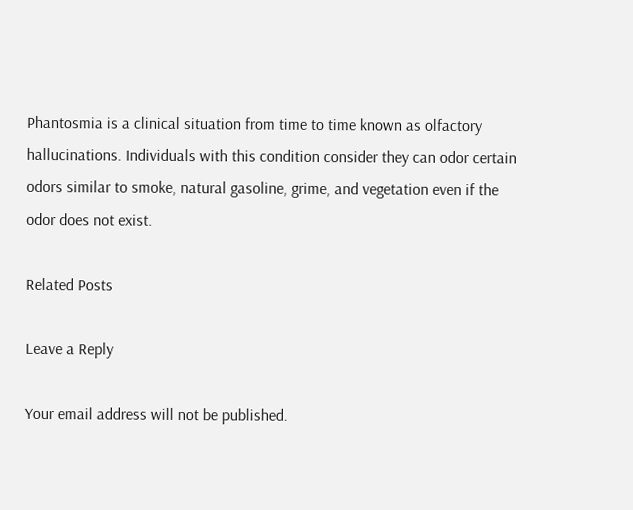Phantosmia is a clinical situation from time to time known as olfactory hallucinations. Individuals with this condition consider they can odor certain odors similar to smoke, natural gasoline, grime, and vegetation even if the odor does not exist.

Related Posts

Leave a Reply

Your email address will not be published.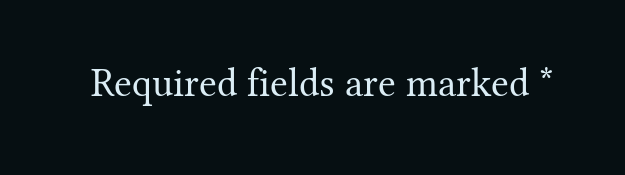Required fields are marked *